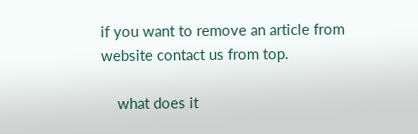if you want to remove an article from website contact us from top.

    what does it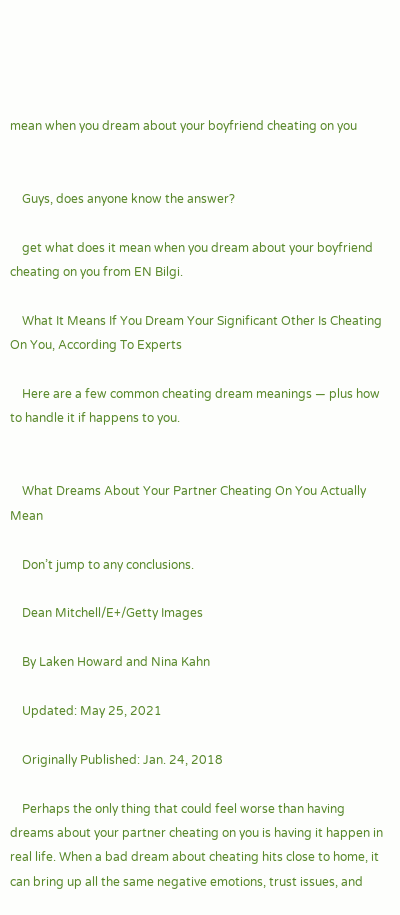mean when you dream about your boyfriend cheating on you


    Guys, does anyone know the answer?

    get what does it mean when you dream about your boyfriend cheating on you from EN Bilgi.

    What It Means If You Dream Your Significant Other Is Cheating On You, According To Experts

    Here are a few common cheating dream meanings — plus how to handle it if happens to you.


    What Dreams About Your Partner Cheating On You Actually Mean

    Don’t jump to any conclusions.

    Dean Mitchell/E+/Getty Images

    By Laken Howard and Nina Kahn

    Updated: May 25, 2021

    Originally Published: Jan. 24, 2018

    Perhaps the only thing that could feel worse than having dreams about your partner cheating on you is having it happen in real life. When a bad dream about cheating hits close to home, it can bring up all the same negative emotions, trust issues, and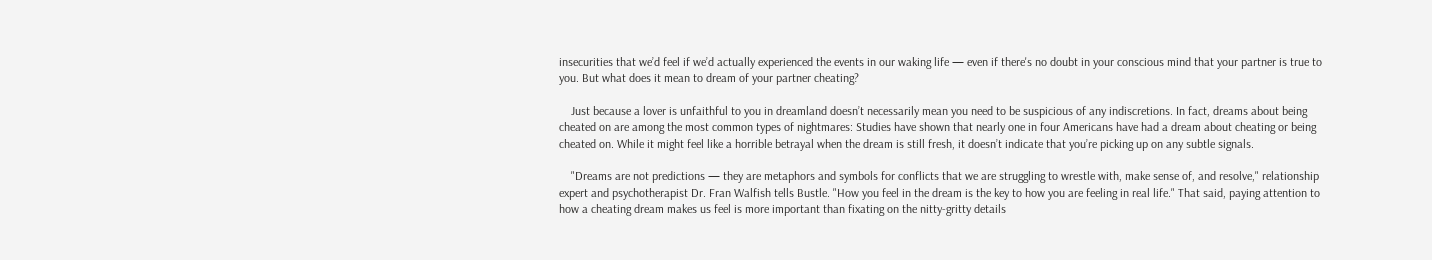insecurities that we’d feel if we’d actually experienced the events in our waking life — even if there's no doubt in your conscious mind that your partner is true to you. But what does it mean to dream of your partner cheating?

    Just because a lover is unfaithful to you in dreamland doesn’t necessarily mean you need to be suspicious of any indiscretions. In fact, dreams about being cheated on are among the most common types of nightmares: Studies have shown that nearly one in four Americans have had a dream about cheating or being cheated on. While it might feel like a horrible betrayal when the dream is still fresh, it doesn’t indicate that you’re picking up on any subtle signals.

    "Dreams are not predictions — they are metaphors and symbols for conflicts that we are struggling to wrestle with, make sense of, and resolve," relationship expert and psychotherapist Dr. Fran Walfish tells Bustle. "How you feel in the dream is the key to how you are feeling in real life." That said, paying attention to how a cheating dream makes us feel is more important than fixating on the nitty-gritty details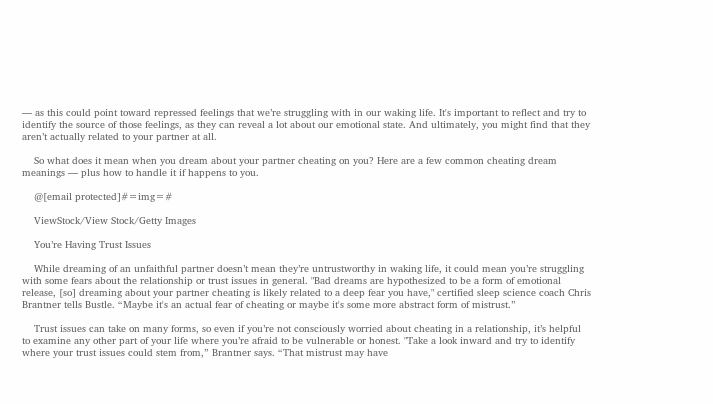— as this could point toward repressed feelings that we’re struggling with in our waking life. It's important to reflect and try to identify the source of those feelings, as they can reveal a lot about our emotional state. And ultimately, you might find that they aren’t actually related to your partner at all.

    So what does it mean when you dream about your partner cheating on you? Here are a few common cheating dream meanings — plus how to handle it if happens to you.

    @[email protected]#=img=#

    ViewStock/View Stock/Getty Images

    You’re Having Trust Issues

    While dreaming of an unfaithful partner doesn’t mean they’re untrustworthy in waking life, it could mean you’re struggling with some fears about the relationship or trust issues in general. "Bad dreams are hypothesized to be a form of emotional release, [so] dreaming about your partner cheating is likely related to a deep fear you have," certified sleep science coach Chris Brantner tells Bustle. “Maybe it's an actual fear of cheating or maybe it's some more abstract form of mistrust.”

    Trust issues can take on many forms, so even if you’re not consciously worried about cheating in a relationship, it’s helpful to examine any other part of your life where you’re afraid to be vulnerable or honest. "Take a look inward and try to identify where your trust issues could stem from,” Brantner says. “That mistrust may have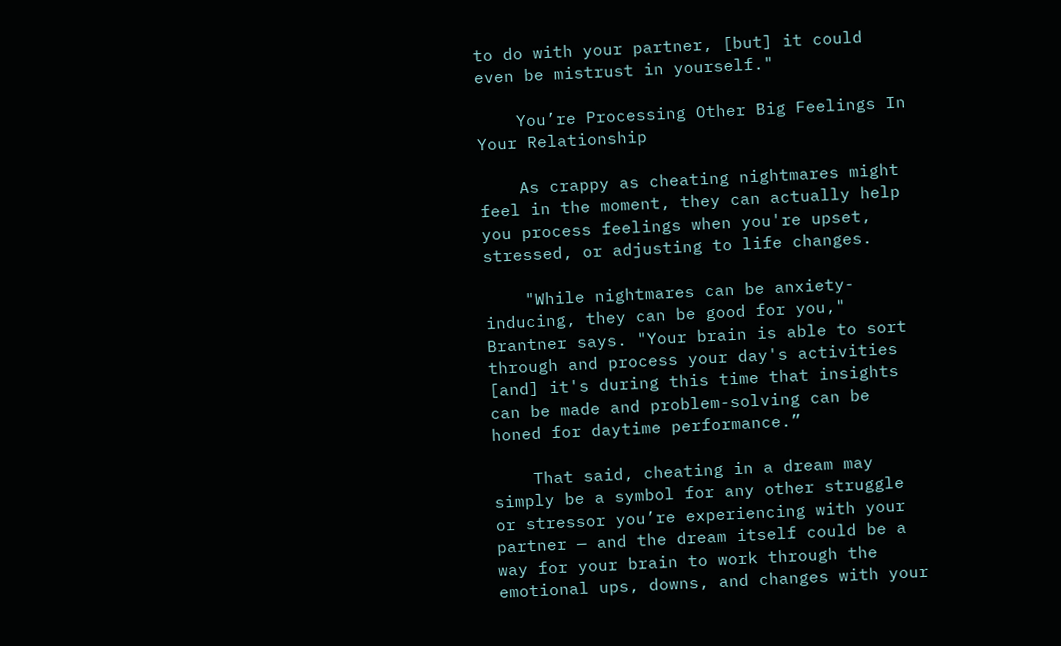to do with your partner, [but] it could even be mistrust in yourself."

    You’re Processing Other Big Feelings In Your Relationship

    As crappy as cheating nightmares might feel in the moment, they can actually help you process feelings when you're upset, stressed, or adjusting to life changes.

    "While nightmares can be anxiety-inducing, they can be good for you," Brantner says. "Your brain is able to sort through and process your day's activities [and] it's during this time that insights can be made and problem-solving can be honed for daytime performance.”

    That said, cheating in a dream may simply be a symbol for any other struggle or stressor you’re experiencing with your partner — and the dream itself could be a way for your brain to work through the emotional ups, downs, and changes with your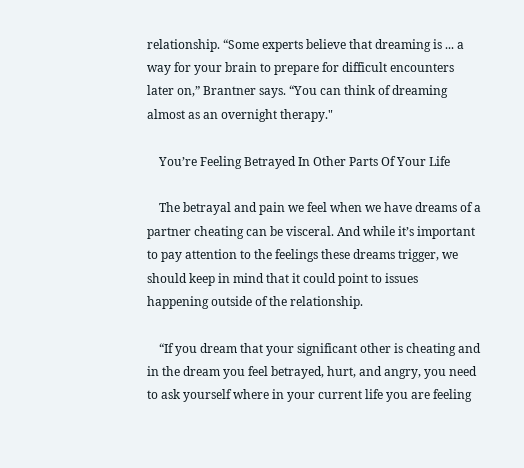relationship. “Some experts believe that dreaming is ... a way for your brain to prepare for difficult encounters later on,” Brantner says. “You can think of dreaming almost as an overnight therapy."

    You’re Feeling Betrayed In Other Parts Of Your Life

    The betrayal and pain we feel when we have dreams of a partner cheating can be visceral. And while it’s important to pay attention to the feelings these dreams trigger, we should keep in mind that it could point to issues happening outside of the relationship.

    “If you dream that your significant other is cheating and in the dream you feel betrayed, hurt, and angry, you need to ask yourself where in your current life you are feeling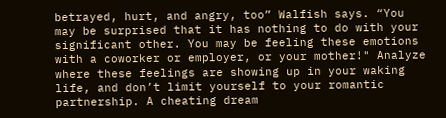betrayed, hurt, and angry, too” Walfish says. “You may be surprised that it has nothing to do with your significant other. You may be feeling these emotions with a coworker or employer, or your mother!" Analyze where these feelings are showing up in your waking life, and don’t limit yourself to your romantic partnership. A cheating dream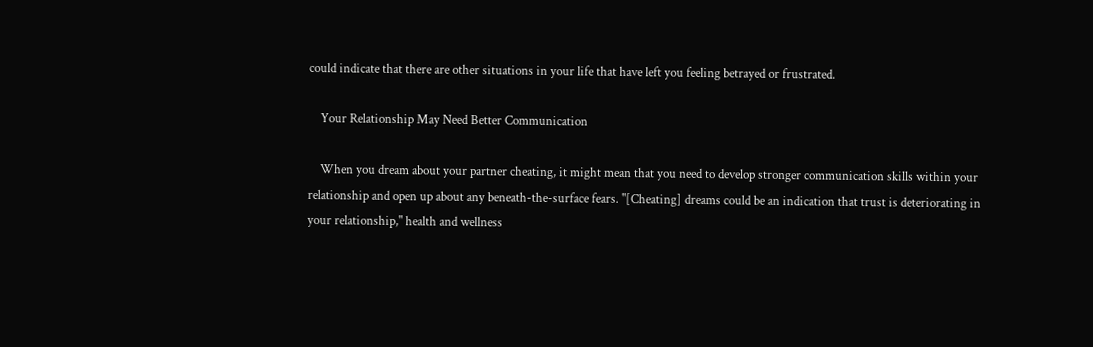could indicate that there are other situations in your life that have left you feeling betrayed or frustrated.

    Your Relationship May Need Better Communication

    When you dream about your partner cheating, it might mean that you need to develop stronger communication skills within your relationship and open up about any beneath-the-surface fears. "[Cheating] dreams could be an indication that trust is deteriorating in your relationship," health and wellness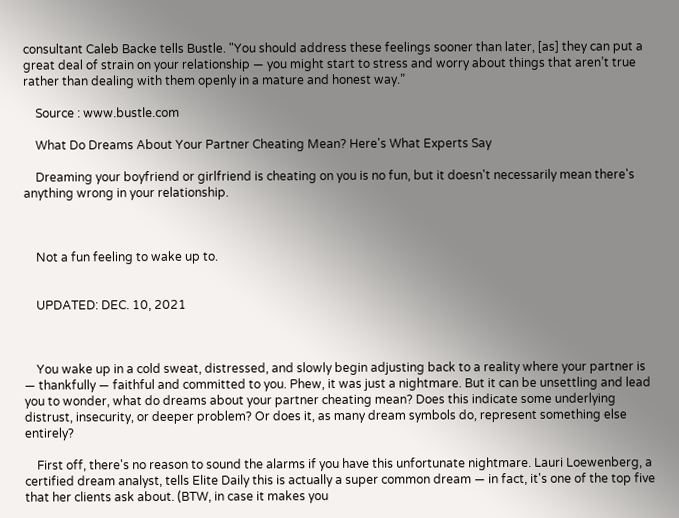consultant Caleb Backe tells Bustle. "You should address these feelings sooner than later, [as] they can put a great deal of strain on your relationship — you might start to stress and worry about things that aren’t true rather than dealing with them openly in a mature and honest way.”

    Source : www.bustle.com

    What Do Dreams About Your Partner Cheating Mean? Here's What Experts Say

    Dreaming your boyfriend or girlfriend is cheating on you is no fun, but it doesn't necessarily mean there's anything wrong in your relationship.



    Not a fun feeling to wake up to.


    UPDATED: DEC. 10, 2021



    You wake up in a cold sweat, distressed, and slowly begin adjusting back to a reality where your partner is — thankfully — faithful and committed to you. Phew, it was just a nightmare. But it can be unsettling and lead you to wonder, what do dreams about your partner cheating mean? Does this indicate some underlying distrust, insecurity, or deeper problem? Or does it, as many dream symbols do, represent something else entirely?

    First off, there's no reason to sound the alarms if you have this unfortunate nightmare. Lauri Loewenberg, a certified dream analyst, tells Elite Daily this is actually a super common dream — in fact, it's one of the top five that her clients ask about. (BTW, in case it makes you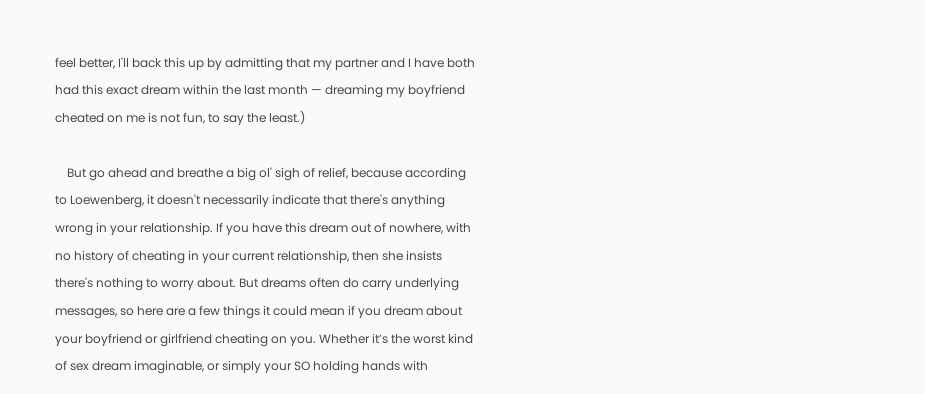feel better, I'll back this up by admitting that my partner and I have both had this exact dream within the last month — dreaming my boyfriend cheated on me is not fun, to say the least.)

    But go ahead and breathe a big ol' sigh of relief, because according to Loewenberg, it doesn't necessarily indicate that there's anything wrong in your relationship. If you have this dream out of nowhere, with no history of cheating in your current relationship, then she insists there's nothing to worry about. But dreams often do carry underlying messages, so here are a few things it could mean if you dream about your boyfriend or girlfriend cheating on you. Whether it’s the worst kind of sex dream imaginable, or simply your SO holding hands with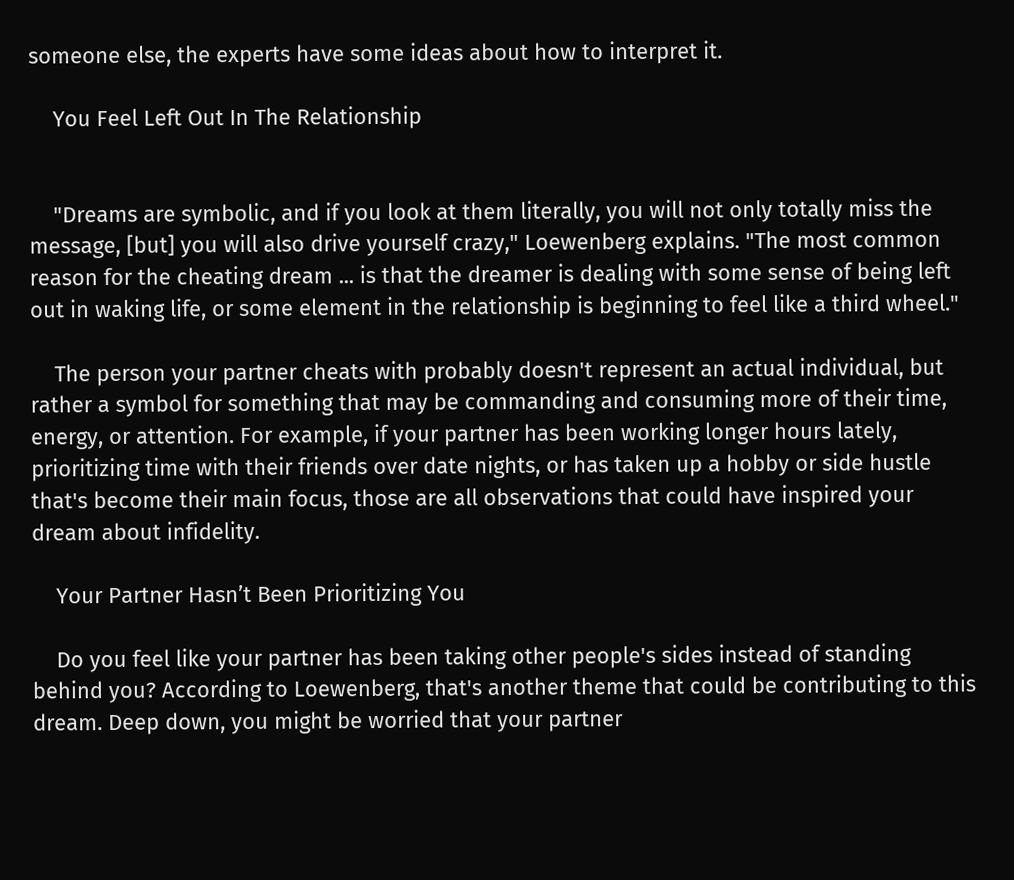someone else, the experts have some ideas about how to interpret it.

    You Feel Left Out In The Relationship


    "Dreams are symbolic, and if you look at them literally, you will not only totally miss the message, [but] you will also drive yourself crazy," Loewenberg explains. "The most common reason for the cheating dream ... is that the dreamer is dealing with some sense of being left out in waking life, or some element in the relationship is beginning to feel like a third wheel."

    The person your partner cheats with probably doesn't represent an actual individual, but rather a symbol for something that may be commanding and consuming more of their time, energy, or attention. For example, if your partner has been working longer hours lately, prioritizing time with their friends over date nights, or has taken up a hobby or side hustle that's become their main focus, those are all observations that could have inspired your dream about infidelity.

    Your Partner Hasn’t Been Prioritizing You

    Do you feel like your partner has been taking other people's sides instead of standing behind you? According to Loewenberg, that's another theme that could be contributing to this dream. Deep down, you might be worried that your partner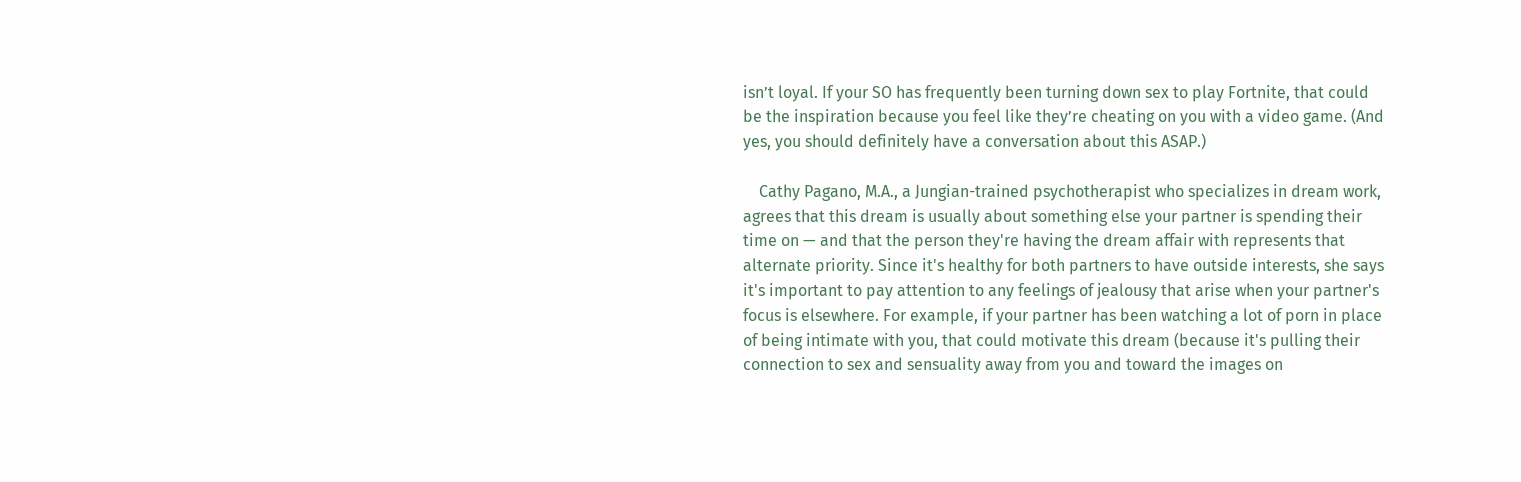isn’t loyal. If your SO has frequently been turning down sex to play Fortnite, that could be the inspiration because you feel like they’re cheating on you with a video game. (And yes, you should definitely have a conversation about this ASAP.)

    Cathy Pagano, M.A., a Jungian-trained psychotherapist who specializes in dream work, agrees that this dream is usually about something else your partner is spending their time on — and that the person they're having the dream affair with represents that alternate priority. Since it's healthy for both partners to have outside interests, she says it's important to pay attention to any feelings of jealousy that arise when your partner's focus is elsewhere. For example, if your partner has been watching a lot of porn in place of being intimate with you, that could motivate this dream (because it's pulling their connection to sex and sensuality away from you and toward the images on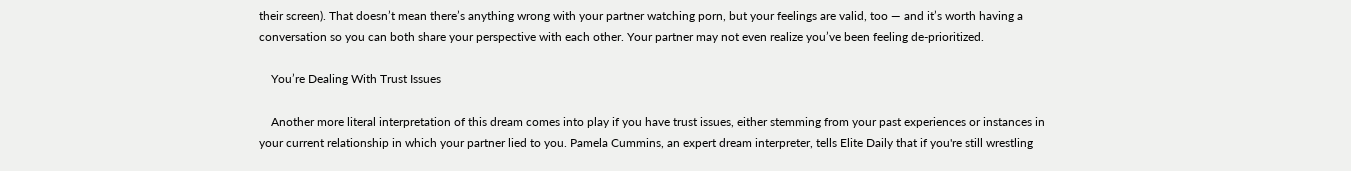their screen). That doesn’t mean there’s anything wrong with your partner watching porn, but your feelings are valid, too — and it’s worth having a conversation so you can both share your perspective with each other. Your partner may not even realize you’ve been feeling de-prioritized.

    You’re Dealing With Trust Issues

    Another more literal interpretation of this dream comes into play if you have trust issues, either stemming from your past experiences or instances in your current relationship in which your partner lied to you. Pamela Cummins, an expert dream interpreter, tells Elite Daily that if you're still wrestling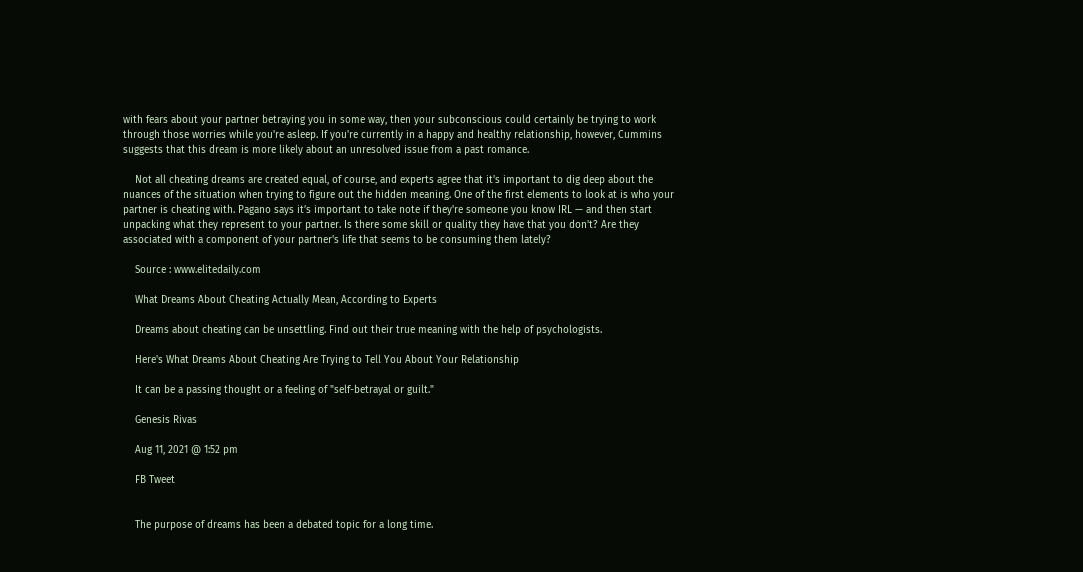with fears about your partner betraying you in some way, then your subconscious could certainly be trying to work through those worries while you're asleep. If you're currently in a happy and healthy relationship, however, Cummins suggests that this dream is more likely about an unresolved issue from a past romance.

    Not all cheating dreams are created equal, of course, and experts agree that it's important to dig deep about the nuances of the situation when trying to figure out the hidden meaning. One of the first elements to look at is who your partner is cheating with. Pagano says it’s important to take note if they're someone you know IRL — and then start unpacking what they represent to your partner. Is there some skill or quality they have that you don't? Are they associated with a component of your partner's life that seems to be consuming them lately?

    Source : www.elitedaily.com

    What Dreams About Cheating Actually Mean, According to Experts

    Dreams about cheating can be unsettling. Find out their true meaning with the help of psychologists.

    Here's What Dreams About Cheating Are Trying to Tell You About Your Relationship

    It can be a passing thought or a feeling of "self-betrayal or guilt."

    Genesis Rivas

    Aug 11, 2021 @ 1:52 pm

    FB Tweet


    The purpose of dreams has been a debated topic for a long time.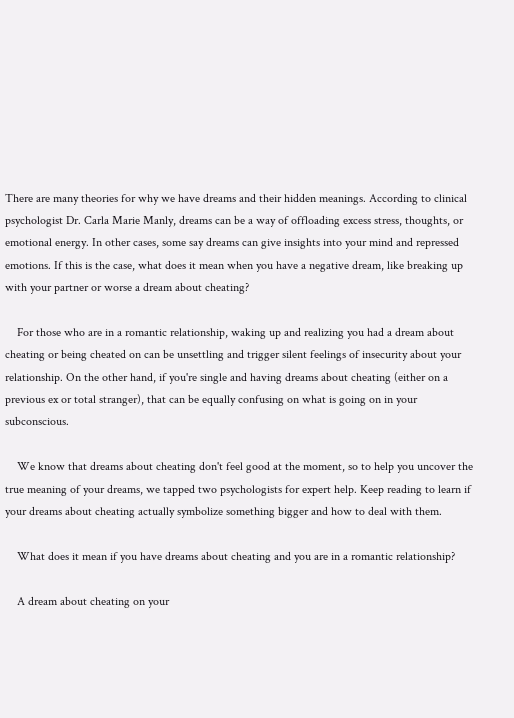There are many theories for why we have dreams and their hidden meanings. According to clinical psychologist Dr. Carla Marie Manly, dreams can be a way of offloading excess stress, thoughts, or emotional energy. In other cases, some say dreams can give insights into your mind and repressed emotions. If this is the case, what does it mean when you have a negative dream, like breaking up with your partner or worse a dream about cheating?

    For those who are in a romantic relationship, waking up and realizing you had a dream about cheating or being cheated on can be unsettling and trigger silent feelings of insecurity about your relationship. On the other hand, if you're single and having dreams about cheating (either on a previous ex or total stranger), that can be equally confusing on what is going on in your subconscious.

    We know that dreams about cheating don't feel good at the moment, so to help you uncover the true meaning of your dreams, we tapped two psychologists for expert help. Keep reading to learn if your dreams about cheating actually symbolize something bigger and how to deal with them.

    What does it mean if you have dreams about cheating and you are in a romantic relationship?

    A dream about cheating on your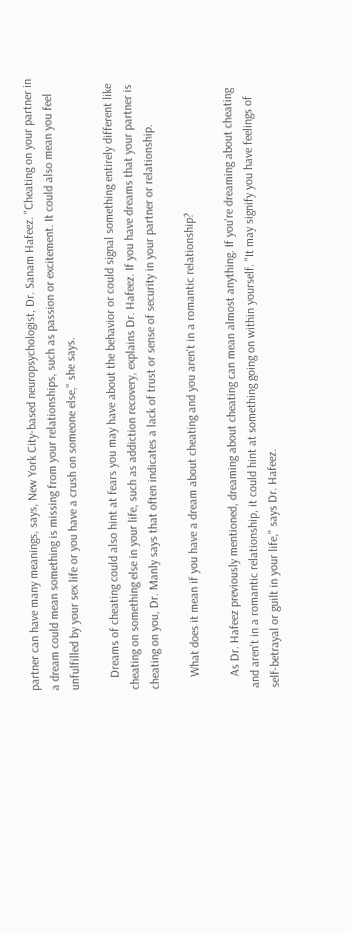partner can have many meanings, says, New York City-based neuropsychologist, Dr. Sanam Hafeez. "Cheating on your partner in a dream could mean something is missing from your relationships, such as passion or excitement. It could also mean you feel unfulfilled by your sex life or you have a crush on someone else," she says.

    Dreams of cheating could also hint at fears you may have about the behavior or could signal something entirely different like cheating on something else in your life, such as addiction recovery, explains Dr. Hafeez. If you have dreams that your partner is cheating on you, Dr. Manly says that often indicates a lack of trust or sense of security in your partner or relationship.

    What does it mean if you have a dream about cheating and you aren't in a romantic relationship?

    As Dr. Hafeez previously mentioned, dreaming about cheating can mean almost anything. If you're dreaming about cheating and aren't in a romantic relationship, it could hint at something going on within yourself. "It may signify you have feelings of self-betrayal or guilt in your life," says Dr. Hafeez.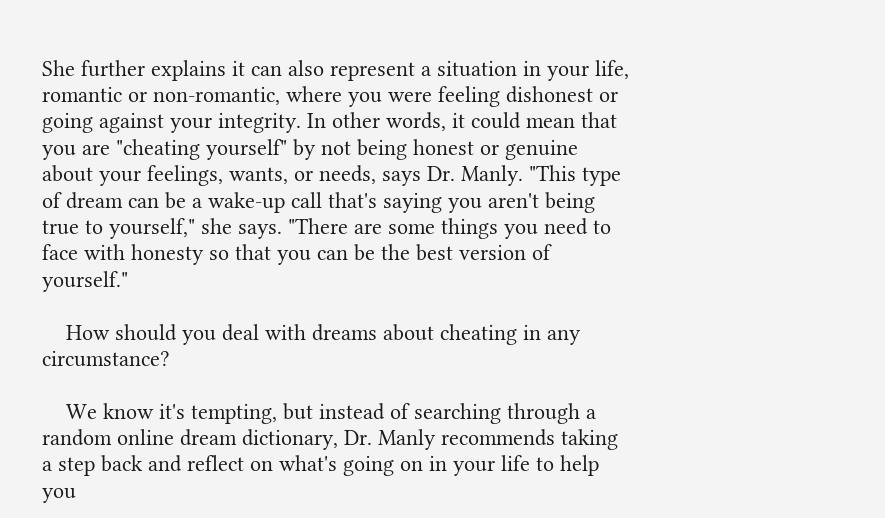She further explains it can also represent a situation in your life, romantic or non-romantic, where you were feeling dishonest or going against your integrity. In other words, it could mean that you are "cheating yourself" by not being honest or genuine about your feelings, wants, or needs, says Dr. Manly. "This type of dream can be a wake-up call that's saying you aren't being true to yourself," she says. "There are some things you need to face with honesty so that you can be the best version of yourself."

    How should you deal with dreams about cheating in any circumstance?

    We know it's tempting, but instead of searching through a random online dream dictionary, Dr. Manly recommends taking a step back and reflect on what's going on in your life to help you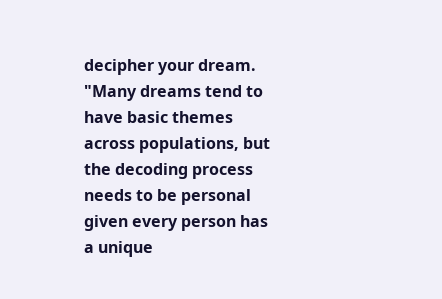decipher your dream. "Many dreams tend to have basic themes across populations, but the decoding process needs to be personal given every person has a unique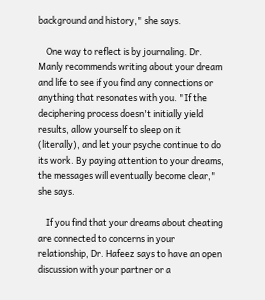background and history," she says.

    One way to reflect is by journaling. Dr. Manly recommends writing about your dream and life to see if you find any connections or anything that resonates with you. "If the deciphering process doesn't initially yield results, allow yourself to sleep on it (literally), and let your psyche continue to do its work. By paying attention to your dreams, the messages will eventually become clear," she says.

    If you find that your dreams about cheating are connected to concerns in your relationship, Dr. Hafeez says to have an open discussion with your partner or a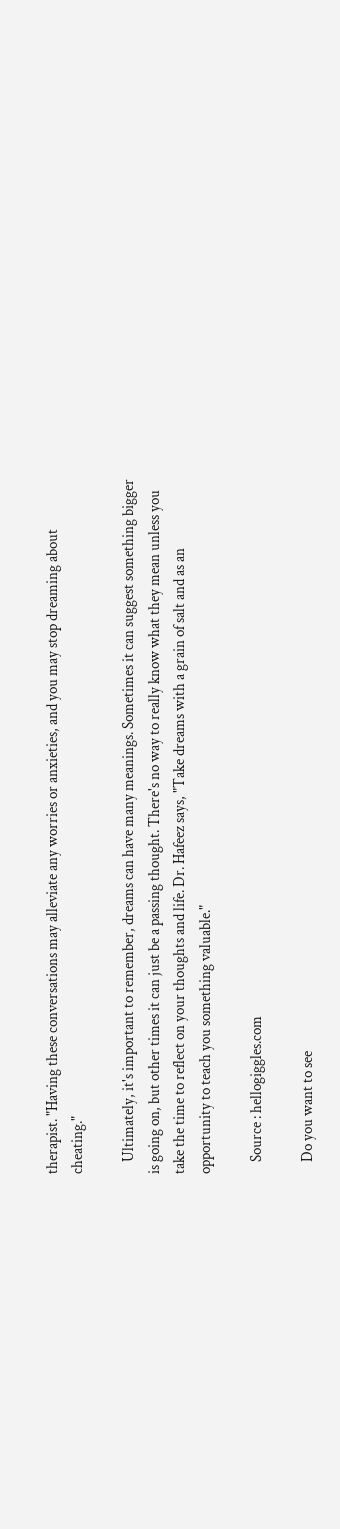therapist. "Having these conversations may alleviate any worries or anxieties, and you may stop dreaming about cheating."

    Ultimately, it's important to remember, dreams can have many meanings. Sometimes it can suggest something bigger is going on, but other times it can just be a passing thought. There's no way to really know what they mean unless you take the time to reflect on your thoughts and life. Dr. Hafeez says, "Take dreams with a grain of salt and as an opportunity to teach you something valuable."

    Source : hellogiggles.com

    Do you want to see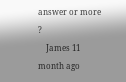answer or more ?
    James 11 month ago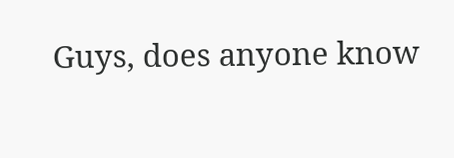Guys, does anyone know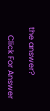the answer?

    Click For Answer